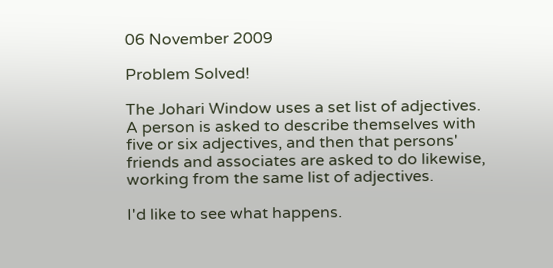06 November 2009

Problem Solved!

The Johari Window uses a set list of adjectives. A person is asked to describe themselves with five or six adjectives, and then that persons' friends and associates are asked to do likewise, working from the same list of adjectives.

I'd like to see what happens.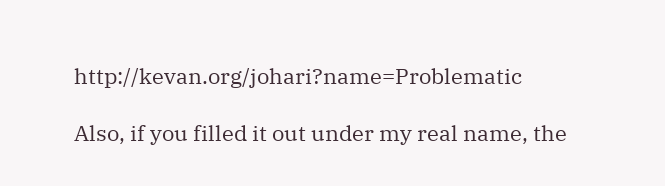http://kevan.org/johari?name=Problematic

Also, if you filled it out under my real name, the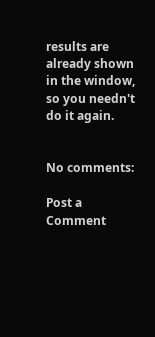results are already shown in the window, so you needn't do it again.


No comments:

Post a Comment